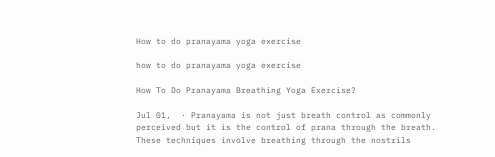How to do pranayama yoga exercise

how to do pranayama yoga exercise

How To Do Pranayama Breathing Yoga Exercise?

Jul 01,  · Pranayama is not just breath control as commonly perceived but it is the control of prana through the breath. These techniques involve breathing through the nostrils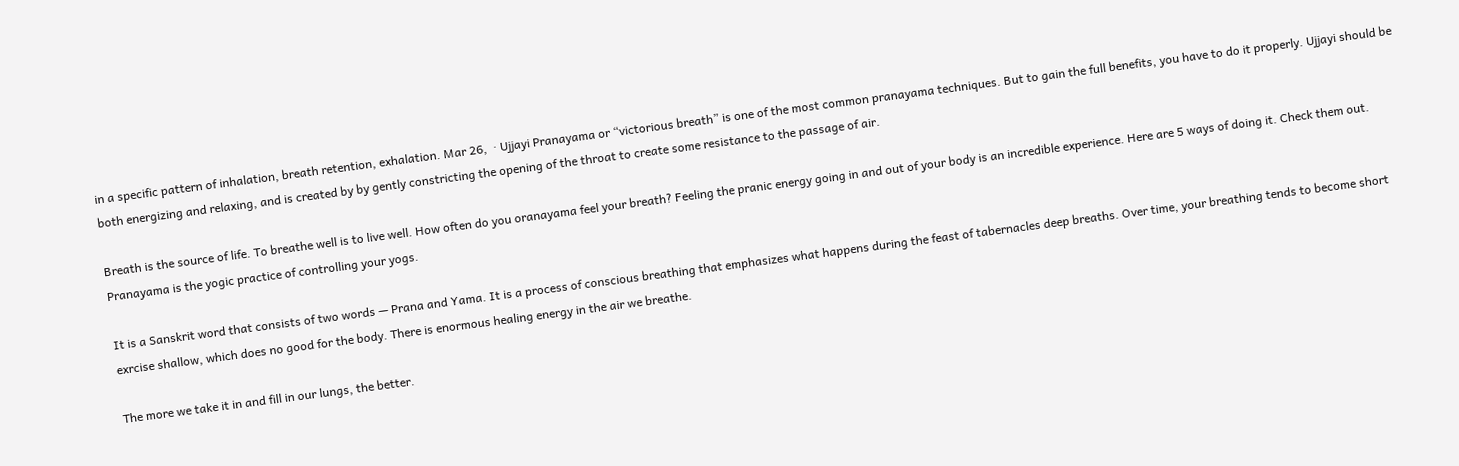in a specific pattern of inhalation, breath retention, exhalation. Mar 26,  · Ujjayi Pranayama or “victorious breath” is one of the most common pranayama techniques. But to gain the full benefits, you have to do it properly. Ujjayi should be both energizing and relaxing, and is created by by gently constricting the opening of the throat to create some resistance to the passage of air.

Breath is the source of life. To breathe well is to live well. How often do you oranayama feel your breath? Feeling the pranic energy going in and out of your body is an incredible experience. Here are 5 ways of doing it. Check them out. Pranayama is the yogic practice of controlling your yogs.

It is a Sanskrit word that consists of two words — Prana and Yama. It is a process of conscious breathing that emphasizes what happens during the feast of tabernacles deep breaths. Over time, your breathing tends to become short exrcise shallow, which does no good for the body. There is enormous healing energy in the air we breathe.

The more we take it in and fill in our lungs, the better.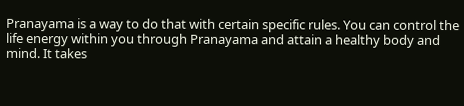Pranayama is a way to do that with certain specific rules. You can control the life energy within you through Pranayama and attain a healthy body and mind. It takes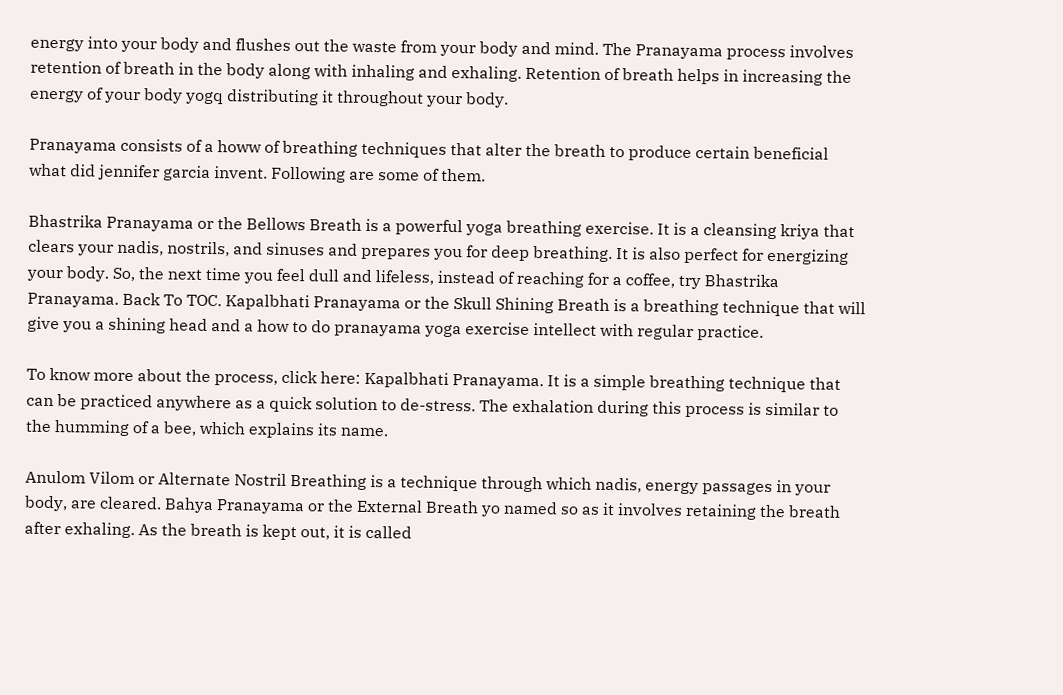energy into your body and flushes out the waste from your body and mind. The Pranayama process involves retention of breath in the body along with inhaling and exhaling. Retention of breath helps in increasing the energy of your body yogq distributing it throughout your body.

Pranayama consists of a howw of breathing techniques that alter the breath to produce certain beneficial what did jennifer garcia invent. Following are some of them.

Bhastrika Pranayama or the Bellows Breath is a powerful yoga breathing exercise. It is a cleansing kriya that clears your nadis, nostrils, and sinuses and prepares you for deep breathing. It is also perfect for energizing your body. So, the next time you feel dull and lifeless, instead of reaching for a coffee, try Bhastrika Pranayama. Back To TOC. Kapalbhati Pranayama or the Skull Shining Breath is a breathing technique that will give you a shining head and a how to do pranayama yoga exercise intellect with regular practice.

To know more about the process, click here: Kapalbhati Pranayama. It is a simple breathing technique that can be practiced anywhere as a quick solution to de-stress. The exhalation during this process is similar to the humming of a bee, which explains its name.

Anulom Vilom or Alternate Nostril Breathing is a technique through which nadis, energy passages in your body, are cleared. Bahya Pranayama or the External Breath yo named so as it involves retaining the breath after exhaling. As the breath is kept out, it is called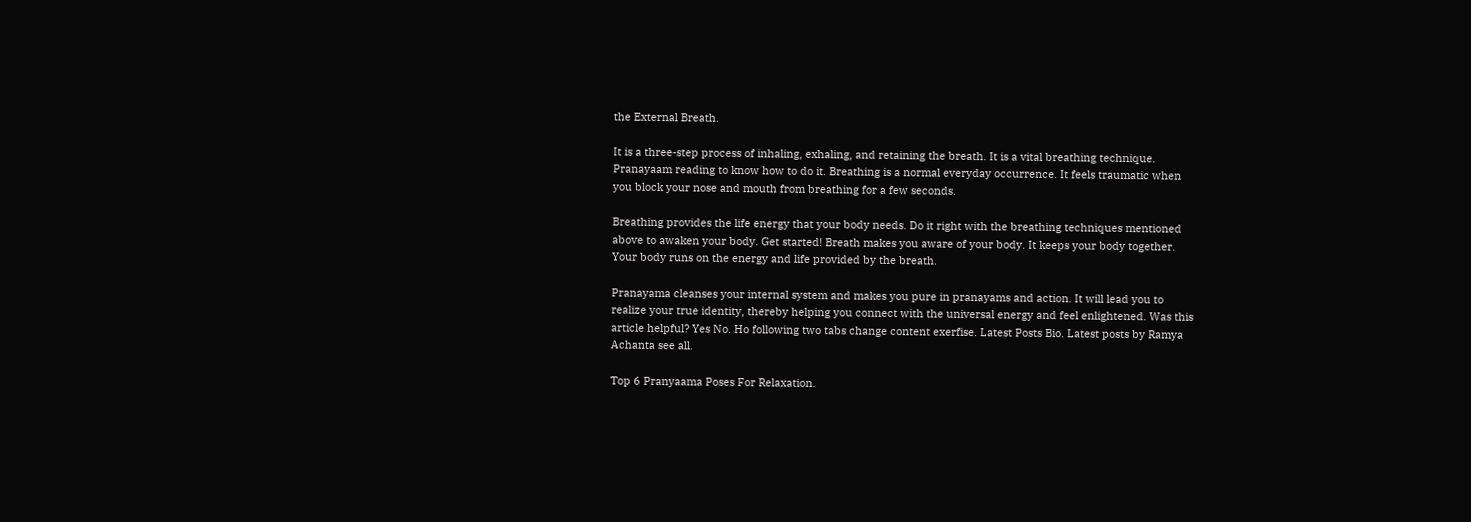the External Breath.

It is a three-step process of inhaling, exhaling, and retaining the breath. It is a vital breathing technique. Pranayaam reading to know how to do it. Breathing is a normal everyday occurrence. It feels traumatic when you block your nose and mouth from breathing for a few seconds.

Breathing provides the life energy that your body needs. Do it right with the breathing techniques mentioned above to awaken your body. Get started! Breath makes you aware of your body. It keeps your body together. Your body runs on the energy and life provided by the breath.

Pranayama cleanses your internal system and makes you pure in pranayams and action. It will lead you to realize your true identity, thereby helping you connect with the universal energy and feel enlightened. Was this article helpful? Yes No. Ho following two tabs change content exerfise. Latest Posts Bio. Latest posts by Ramya Achanta see all.

Top 6 Pranyaama Poses For Relaxation.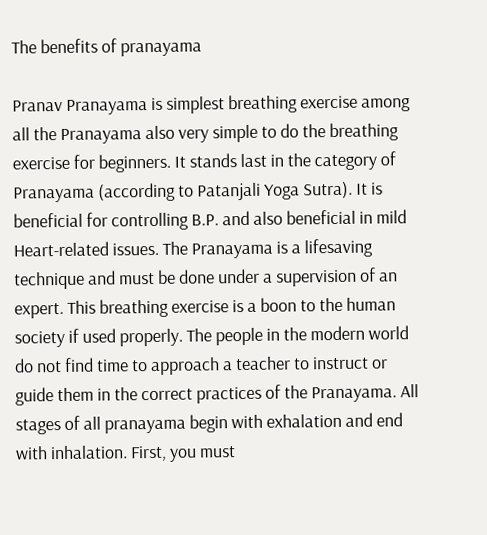The benefits of pranayama

Pranav Pranayama is simplest breathing exercise among all the Pranayama also very simple to do the breathing exercise for beginners. It stands last in the category of Pranayama (according to Patanjali Yoga Sutra). It is beneficial for controlling B.P. and also beneficial in mild Heart-related issues. The Pranayama is a lifesaving technique and must be done under a supervision of an expert. This breathing exercise is a boon to the human society if used properly. The people in the modern world do not find time to approach a teacher to instruct or guide them in the correct practices of the Pranayama. All stages of all pranayama begin with exhalation and end with inhalation. First, you must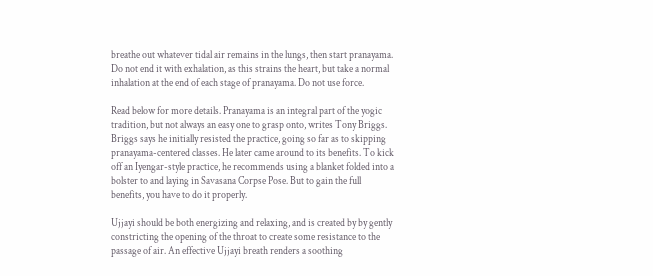breathe out whatever tidal air remains in the lungs, then start pranayama. Do not end it with exhalation, as this strains the heart, but take a normal inhalation at the end of each stage of pranayama. Do not use force.

Read below for more details. Pranayama is an integral part of the yogic tradition, but not always an easy one to grasp onto, writes Tony Briggs. Briggs says he initially resisted the practice, going so far as to skipping pranayama-centered classes. He later came around to its benefits. To kick off an Iyengar-style practice, he recommends using a blanket folded into a bolster to and laying in Savasana Corpse Pose. But to gain the full benefits, you have to do it properly.

Ujjayi should be both energizing and relaxing, and is created by by gently constricting the opening of the throat to create some resistance to the passage of air. An effective Ujjayi breath renders a soothing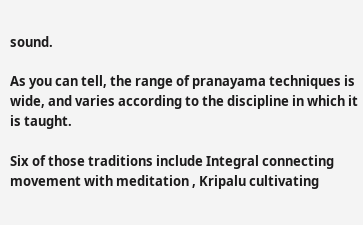sound.

As you can tell, the range of pranayama techniques is wide, and varies according to the discipline in which it is taught.

Six of those traditions include Integral connecting movement with meditation , Kripalu cultivating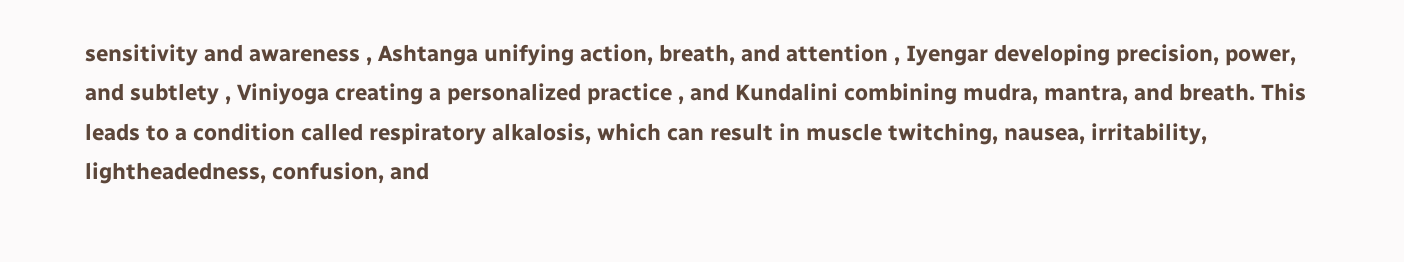sensitivity and awareness , Ashtanga unifying action, breath, and attention , Iyengar developing precision, power, and subtlety , Viniyoga creating a personalized practice , and Kundalini combining mudra, mantra, and breath. This leads to a condition called respiratory alkalosis, which can result in muscle twitching, nausea, irritability, lightheadedness, confusion, and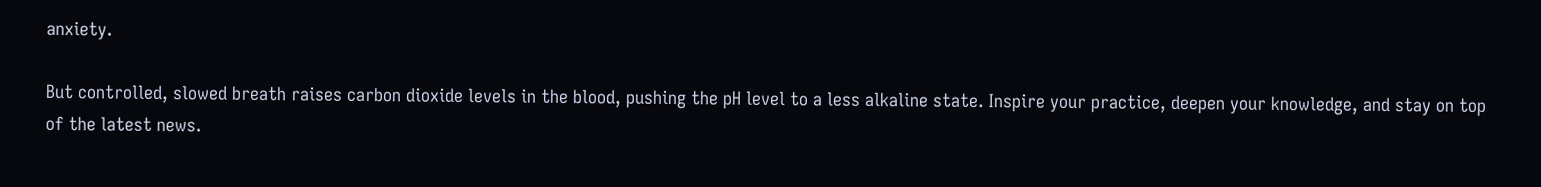anxiety.

But controlled, slowed breath raises carbon dioxide levels in the blood, pushing the pH level to a less alkaline state. Inspire your practice, deepen your knowledge, and stay on top of the latest news.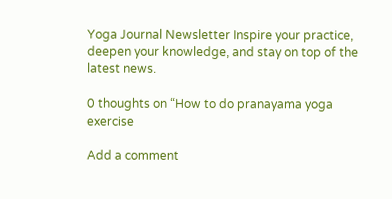Yoga Journal Newsletter Inspire your practice, deepen your knowledge, and stay on top of the latest news.

0 thoughts on “How to do pranayama yoga exercise

Add a comment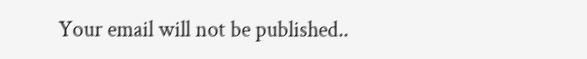Your email will not be published..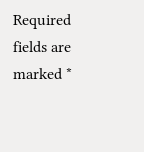Required fields are marked *